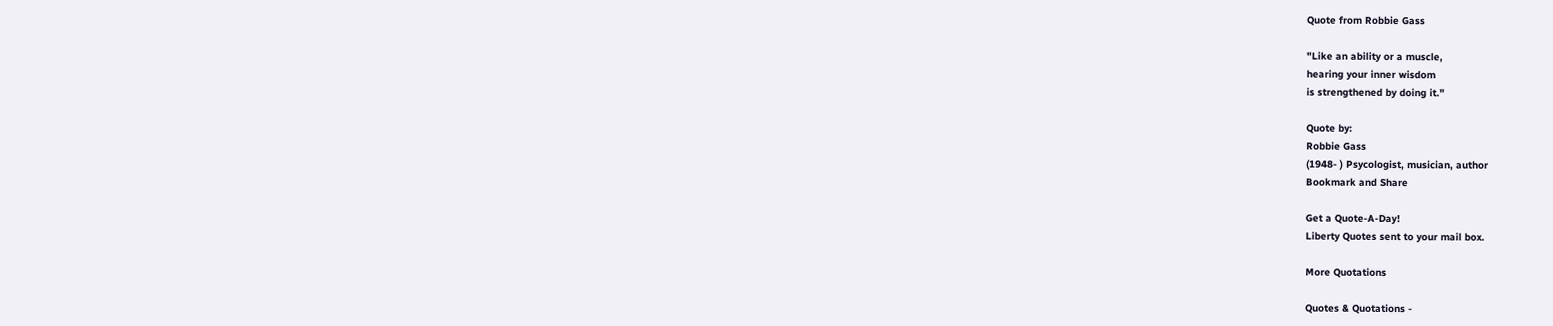Quote from Robbie Gass

"Like an ability or a muscle,
hearing your inner wisdom
is strengthened by doing it."

Quote by:
Robbie Gass
(1948- ) Psycologist, musician, author
Bookmark and Share

Get a Quote-A-Day!
Liberty Quotes sent to your mail box.

More Quotations

Quotes & Quotations -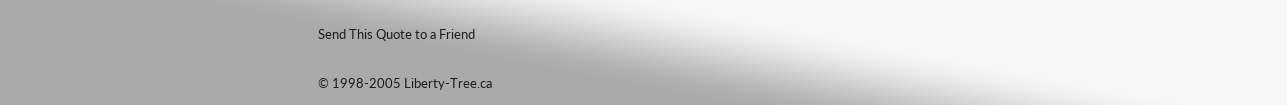Send This Quote to a Friend

© 1998-2005 Liberty-Tree.ca